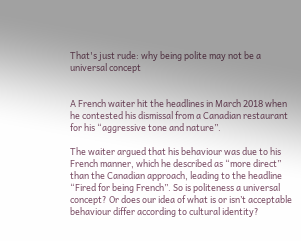That's just rude: why being polite may not be a universal concept


A French waiter hit the headlines in March 2018 when he contested his dismissal from a Canadian restaurant for his “aggressive tone and nature”.

The waiter argued that his behaviour was due to his French manner, which he described as “more direct” than the Canadian approach, leading to the headline “Fired for being French”. So is politeness a universal concept? Or does our idea of what is or isn’t acceptable behaviour differ according to cultural identity?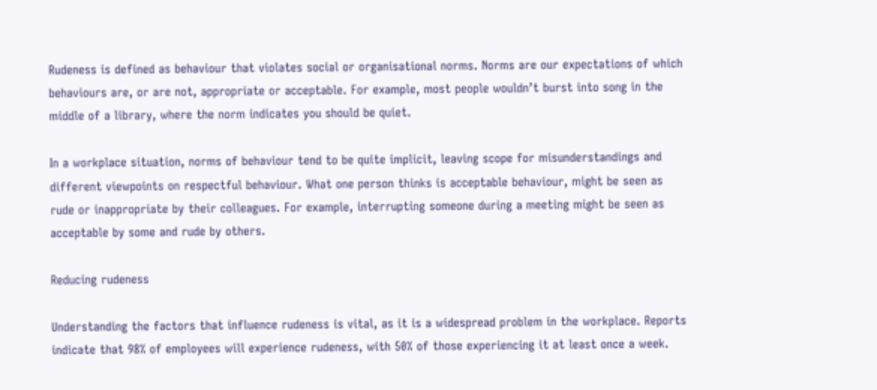Rudeness is defined as behaviour that violates social or organisational norms. Norms are our expectations of which behaviours are, or are not, appropriate or acceptable. For example, most people wouldn’t burst into song in the middle of a library, where the norm indicates you should be quiet.

In a workplace situation, norms of behaviour tend to be quite implicit, leaving scope for misunderstandings and different viewpoints on respectful behaviour. What one person thinks is acceptable behaviour, might be seen as rude or inappropriate by their colleagues. For example, interrupting someone during a meeting might be seen as acceptable by some and rude by others.

Reducing rudeness

Understanding the factors that influence rudeness is vital, as it is a widespread problem in the workplace. Reports indicate that 98% of employees will experience rudeness, with 50% of those experiencing it at least once a week.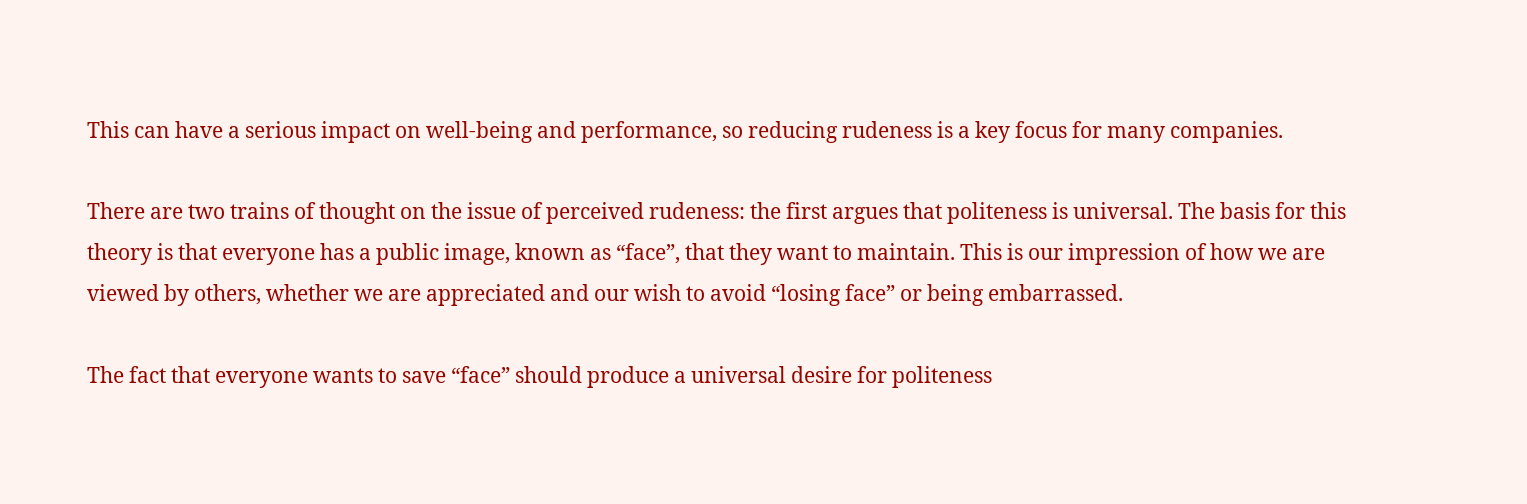This can have a serious impact on well-being and performance, so reducing rudeness is a key focus for many companies.

There are two trains of thought on the issue of perceived rudeness: the first argues that politeness is universal. The basis for this theory is that everyone has a public image, known as “face”, that they want to maintain. This is our impression of how we are viewed by others, whether we are appreciated and our wish to avoid “losing face” or being embarrassed.

The fact that everyone wants to save “face” should produce a universal desire for politeness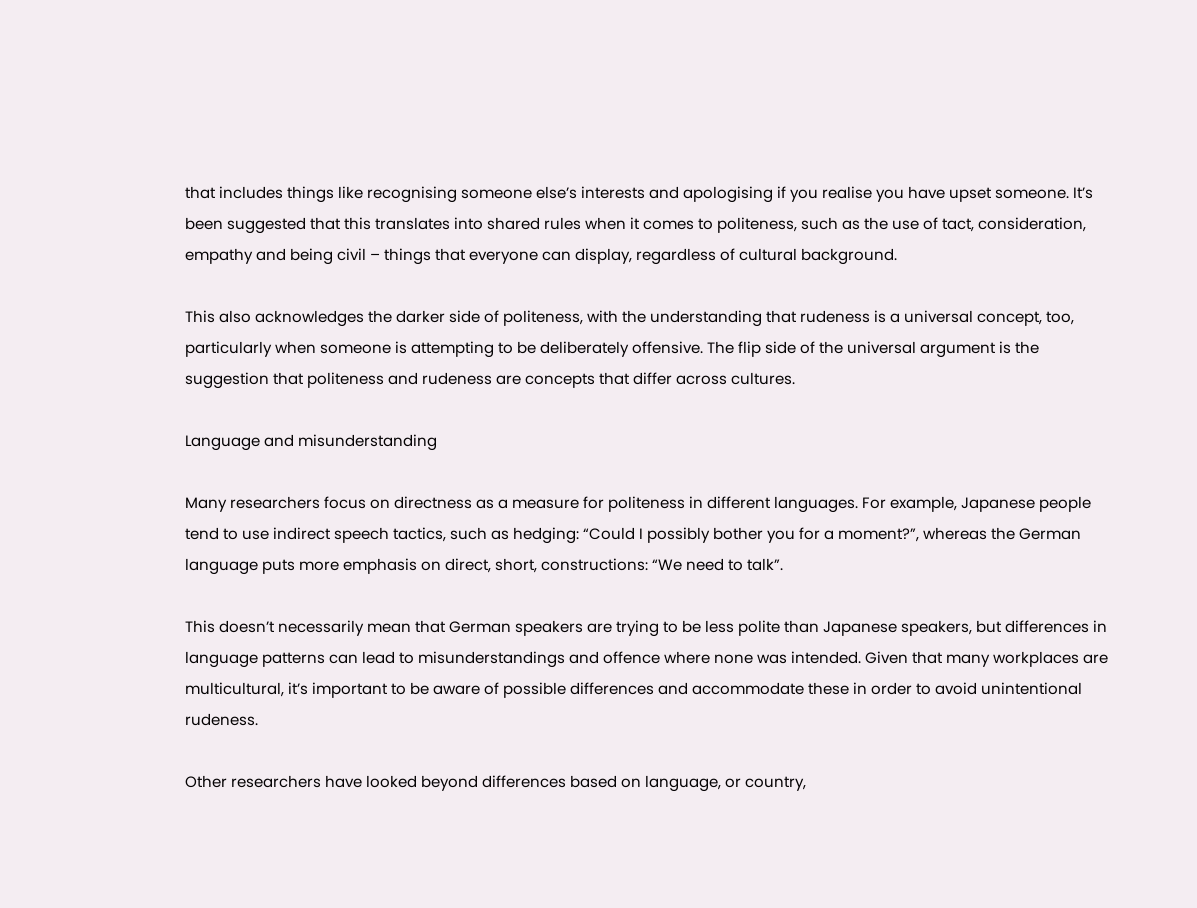that includes things like recognising someone else’s interests and apologising if you realise you have upset someone. It’s been suggested that this translates into shared rules when it comes to politeness, such as the use of tact, consideration, empathy and being civil – things that everyone can display, regardless of cultural background.

This also acknowledges the darker side of politeness, with the understanding that rudeness is a universal concept, too, particularly when someone is attempting to be deliberately offensive. The flip side of the universal argument is the suggestion that politeness and rudeness are concepts that differ across cultures.

Language and misunderstanding

Many researchers focus on directness as a measure for politeness in different languages. For example, Japanese people tend to use indirect speech tactics, such as hedging: “Could I possibly bother you for a moment?”, whereas the German language puts more emphasis on direct, short, constructions: “We need to talk”.

This doesn’t necessarily mean that German speakers are trying to be less polite than Japanese speakers, but differences in language patterns can lead to misunderstandings and offence where none was intended. Given that many workplaces are multicultural, it’s important to be aware of possible differences and accommodate these in order to avoid unintentional rudeness.

Other researchers have looked beyond differences based on language, or country,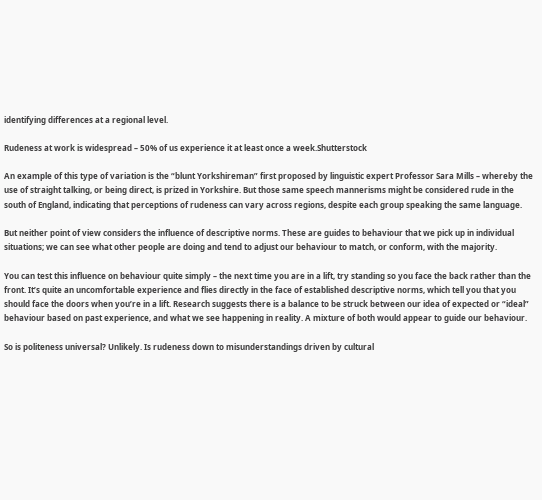identifying differences at a regional level.

Rudeness at work is widespread – 50% of us experience it at least once a week.Shutterstock

An example of this type of variation is the “blunt Yorkshireman” first proposed by linguistic expert Professor Sara Mills – whereby the use of straight talking, or being direct, is prized in Yorkshire. But those same speech mannerisms might be considered rude in the south of England, indicating that perceptions of rudeness can vary across regions, despite each group speaking the same language.

But neither point of view considers the influence of descriptive norms. These are guides to behaviour that we pick up in individual situations; we can see what other people are doing and tend to adjust our behaviour to match, or conform, with the majority.

You can test this influence on behaviour quite simply – the next time you are in a lift, try standing so you face the back rather than the front. It’s quite an uncomfortable experience and flies directly in the face of established descriptive norms, which tell you that you should face the doors when you’re in a lift. Research suggests there is a balance to be struck between our idea of expected or “ideal” behaviour based on past experience, and what we see happening in reality. A mixture of both would appear to guide our behaviour.

So is politeness universal? Unlikely. Is rudeness down to misunderstandings driven by cultural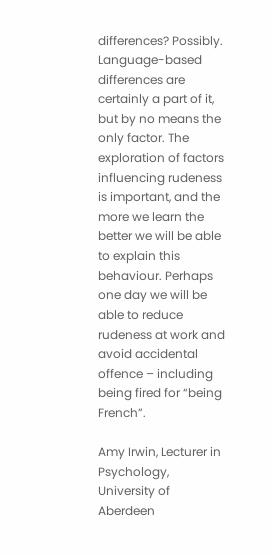differences? Possibly. Language-based differences are certainly a part of it, but by no means the only factor. The exploration of factors influencing rudeness is important, and the more we learn the better we will be able to explain this behaviour. Perhaps one day we will be able to reduce rudeness at work and avoid accidental offence – including being fired for “being French”.

Amy Irwin, Lecturer in Psychology, University of Aberdeen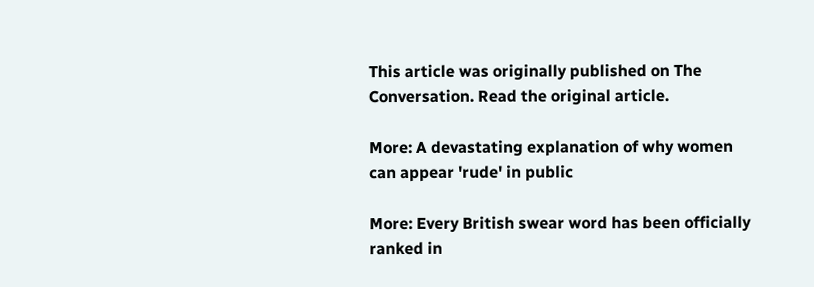This article was originally published on The Conversation. Read the original article.

More: A devastating explanation of why women can appear 'rude' in public

More: Every British swear word has been officially ranked in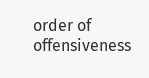order of offensiveness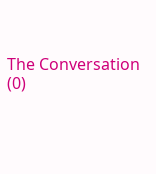The Conversation (0)